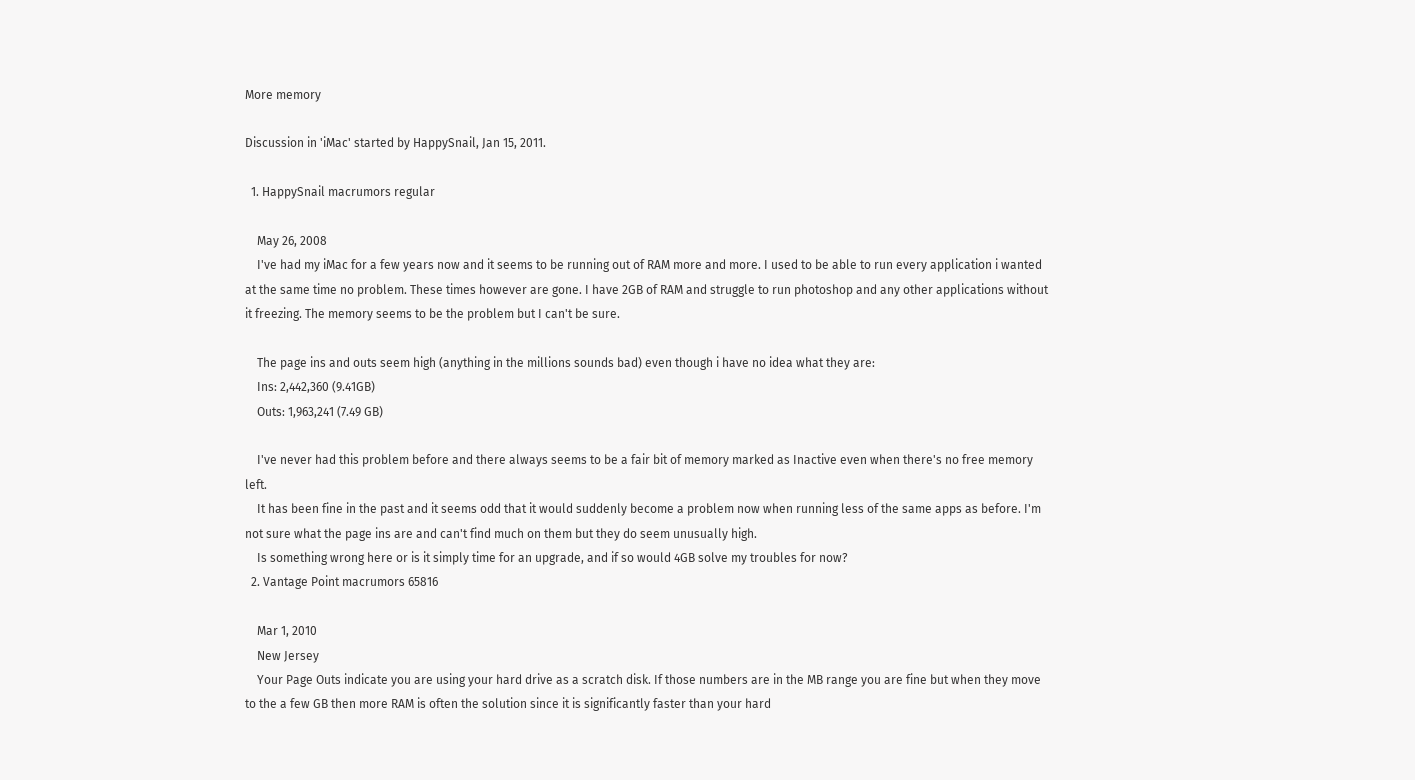More memory

Discussion in 'iMac' started by HappySnail, Jan 15, 2011.

  1. HappySnail macrumors regular

    May 26, 2008
    I've had my iMac for a few years now and it seems to be running out of RAM more and more. I used to be able to run every application i wanted at the same time no problem. These times however are gone. I have 2GB of RAM and struggle to run photoshop and any other applications without it freezing. The memory seems to be the problem but I can't be sure.

    The page ins and outs seem high (anything in the millions sounds bad) even though i have no idea what they are:
    Ins: 2,442,360 (9.41GB)
    Outs: 1,963,241 (7.49 GB)

    I've never had this problem before and there always seems to be a fair bit of memory marked as Inactive even when there's no free memory left.
    It has been fine in the past and it seems odd that it would suddenly become a problem now when running less of the same apps as before. I'm not sure what the page ins are and can't find much on them but they do seem unusually high.
    Is something wrong here or is it simply time for an upgrade, and if so would 4GB solve my troubles for now?
  2. Vantage Point macrumors 65816

    Mar 1, 2010
    New Jersey
    Your Page Outs indicate you are using your hard drive as a scratch disk. If those numbers are in the MB range you are fine but when they move to the a few GB then more RAM is often the solution since it is significantly faster than your hard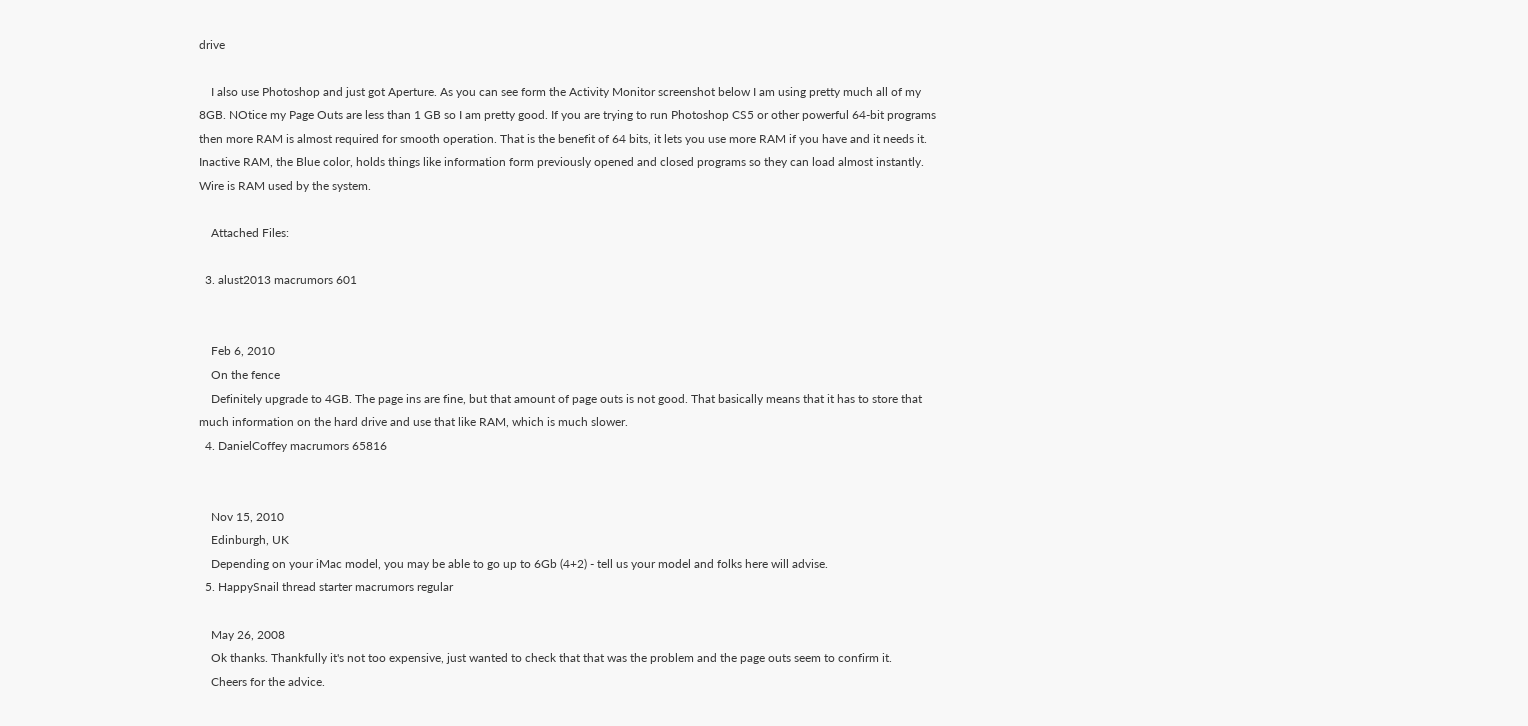drive

    I also use Photoshop and just got Aperture. As you can see form the Activity Monitor screenshot below I am using pretty much all of my 8GB. NOtice my Page Outs are less than 1 GB so I am pretty good. If you are trying to run Photoshop CS5 or other powerful 64-bit programs then more RAM is almost required for smooth operation. That is the benefit of 64 bits, it lets you use more RAM if you have and it needs it. Inactive RAM, the Blue color, holds things like information form previously opened and closed programs so they can load almost instantly. Wire is RAM used by the system.

    Attached Files:

  3. alust2013 macrumors 601


    Feb 6, 2010
    On the fence
    Definitely upgrade to 4GB. The page ins are fine, but that amount of page outs is not good. That basically means that it has to store that much information on the hard drive and use that like RAM, which is much slower.
  4. DanielCoffey macrumors 65816


    Nov 15, 2010
    Edinburgh, UK
    Depending on your iMac model, you may be able to go up to 6Gb (4+2) - tell us your model and folks here will advise.
  5. HappySnail thread starter macrumors regular

    May 26, 2008
    Ok thanks. Thankfully it's not too expensive, just wanted to check that that was the problem and the page outs seem to confirm it.
    Cheers for the advice.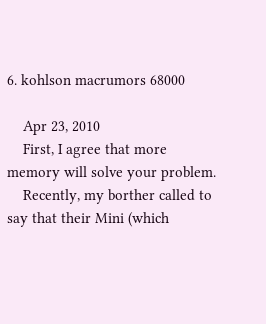6. kohlson macrumors 68000

    Apr 23, 2010
    First, I agree that more memory will solve your problem.
    Recently, my borther called to say that their Mini (which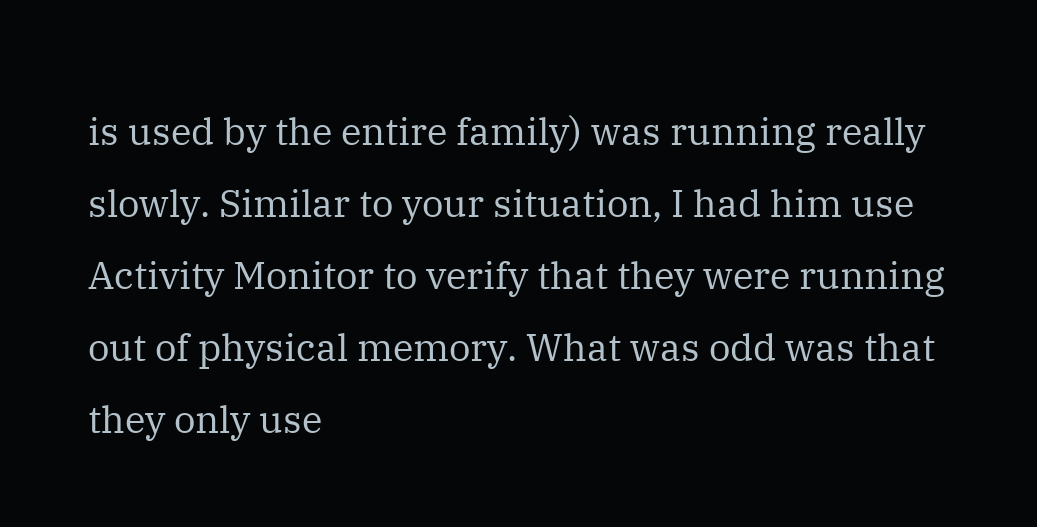is used by the entire family) was running really slowly. Similar to your situation, I had him use Activity Monitor to verify that they were running out of physical memory. What was odd was that they only use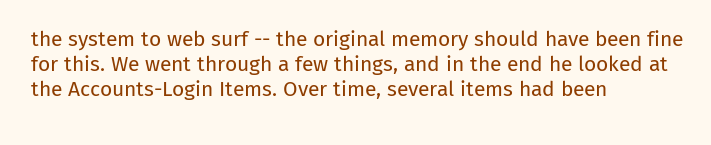the system to web surf -- the original memory should have been fine for this. We went through a few things, and in the end he looked at the Accounts-Login Items. Over time, several items had been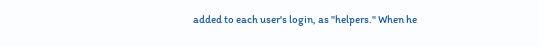added to each user's login, as "helpers." When he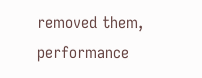removed them, performance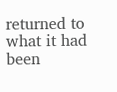returned to what it had been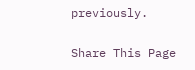previously.

Share This Page